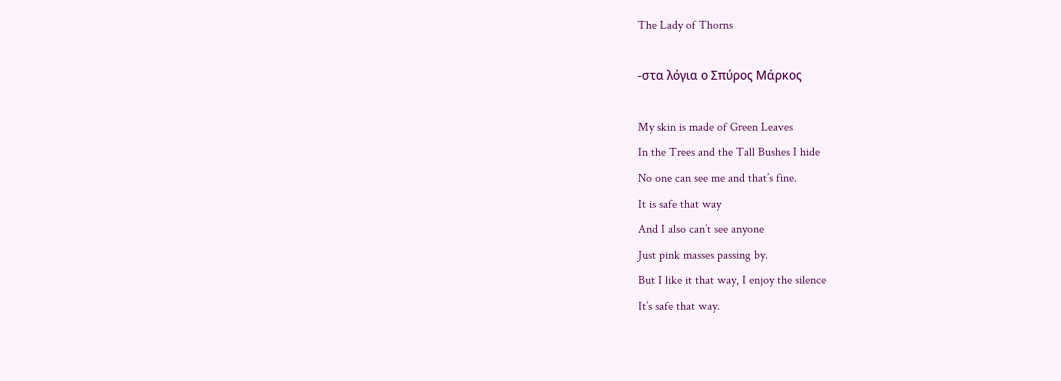The Lady of Thorns

-στα λόγια ο Σπύρος Μάρκος

My skin is made of Green Leaves
In the Trees and the Tall Bushes I hide
No one can see me and that’s fine.
It is safe that way
And I also can’t see anyone
Just pink masses passing by.
But I like it that way, I enjoy the silence
It’s safe that way.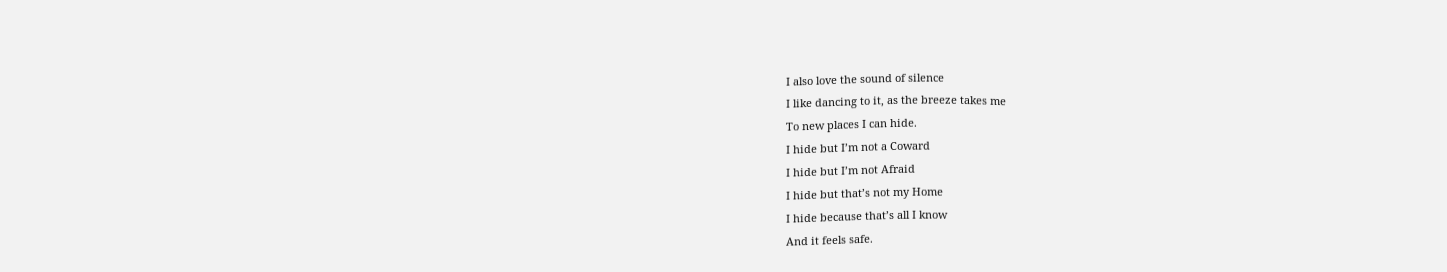I also love the sound of silence
I like dancing to it, as the breeze takes me
To new places I can hide.
I hide but I’m not a Coward
I hide but I’m not Afraid
I hide but that’s not my Home
I hide because that’s all I know
And it feels safe.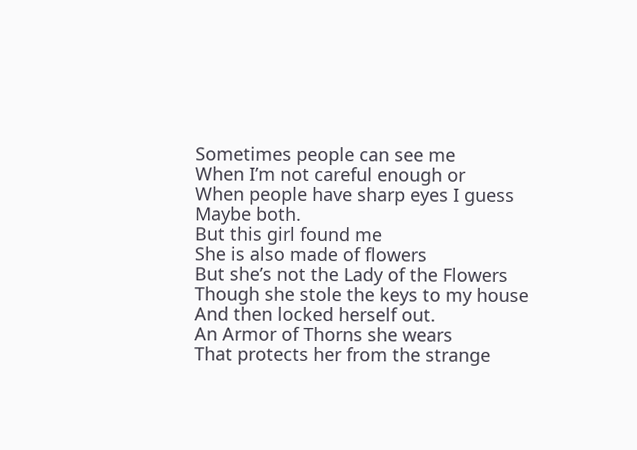Sometimes people can see me
When I’m not careful enough or
When people have sharp eyes I guess
Maybe both.
But this girl found me
She is also made of flowers
But she’s not the Lady of the Flowers
Though she stole the keys to my house
And then locked herself out.
An Armor of Thorns she wears
That protects her from the strange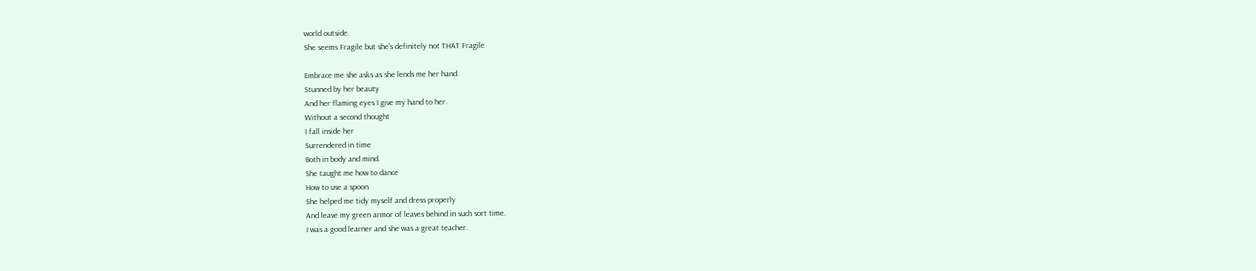world outside.
She seems Fragile but she’s definitely not THAT Fragile

Embrace me she asks as she lends me her hand.
Stunned by her beauty
And her flaming eyes I give my hand to her.
Without a second thought
I fall inside her
Surrendered in time
Both in body and mind.
She taught me how to dance
How to use a spoon
She helped me tidy myself and dress properly
And leave my green armor of leaves behind in such sort time.
I was a good learner and she was a great teacher.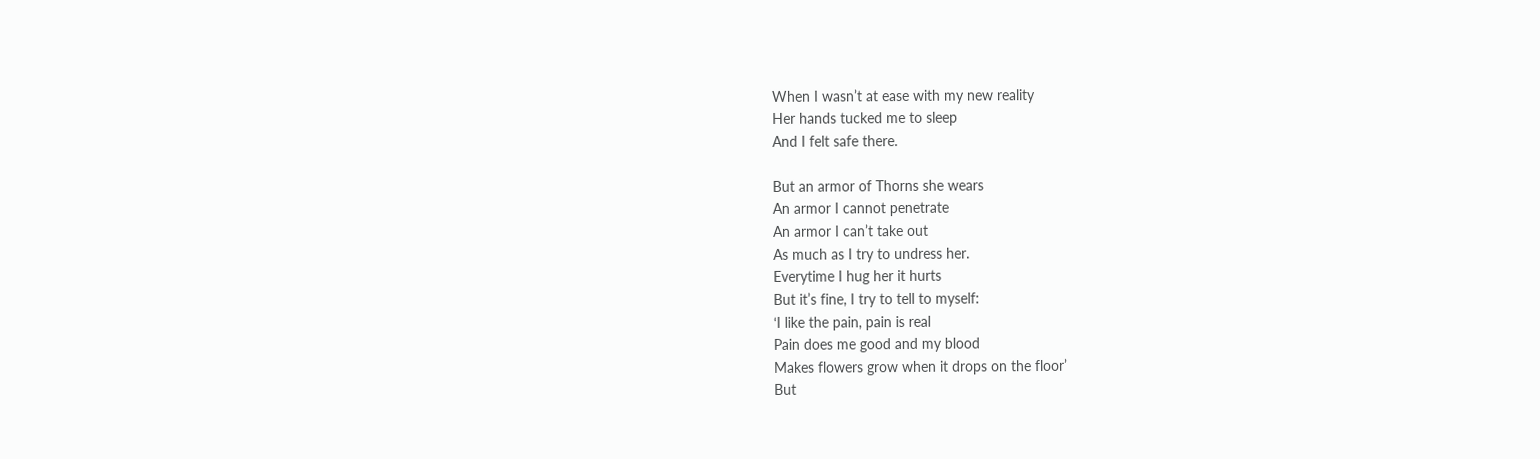When I wasn’t at ease with my new reality
Her hands tucked me to sleep
And I felt safe there.

But an armor of Thorns she wears
An armor I cannot penetrate
An armor I can’t take out
As much as I try to undress her.
Everytime I hug her it hurts
But it’s fine, I try to tell to myself:
‘I like the pain, pain is real
Pain does me good and my blood
Makes flowers grow when it drops on the floor’
But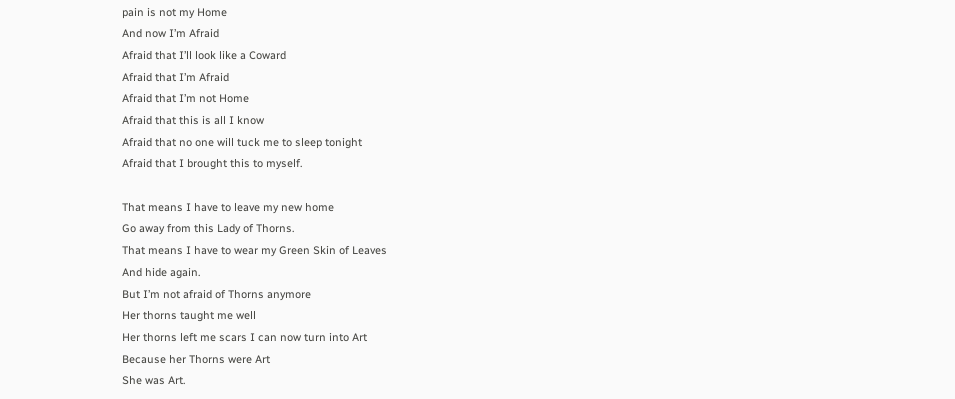pain is not my Home
And now I’m Afraid
Afraid that I’ll look like a Coward
Afraid that I’m Afraid
Afraid that I’m not Home
Afraid that this is all I know
Afraid that no one will tuck me to sleep tonight
Afraid that I brought this to myself.

That means I have to leave my new home
Go away from this Lady of Thorns.
That means I have to wear my Green Skin of Leaves
And hide again.
But I’m not afraid of Thorns anymore
Her thorns taught me well
Her thorns left me scars I can now turn into Art
Because her Thorns were Art
She was Art.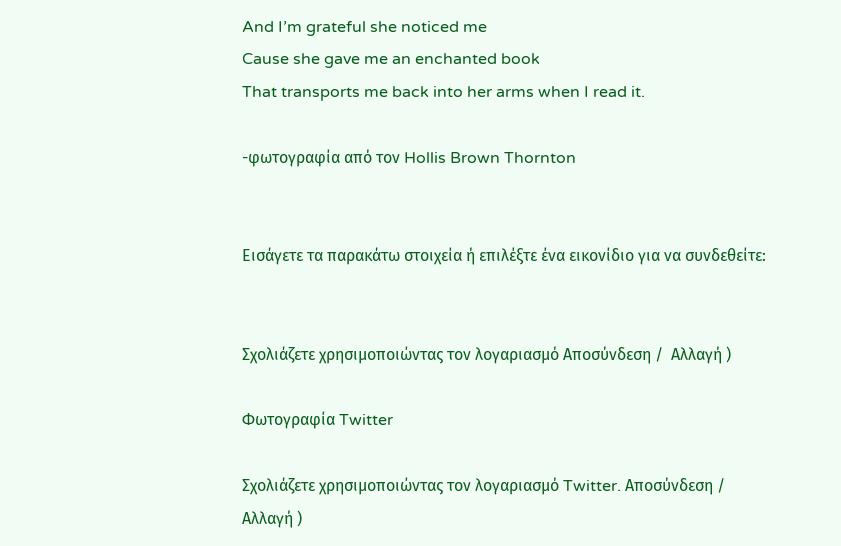And I’m grateful she noticed me
Cause she gave me an enchanted book
That transports me back into her arms when I read it.

-φωτογραφία από τον Hollis Brown Thornton


Εισάγετε τα παρακάτω στοιχεία ή επιλέξτε ένα εικονίδιο για να συνδεθείτε:


Σχολιάζετε χρησιμοποιώντας τον λογαριασμό Αποσύνδεση /  Αλλαγή )

Φωτογραφία Twitter

Σχολιάζετε χρησιμοποιώντας τον λογαριασμό Twitter. Αποσύνδεση /  Αλλαγή )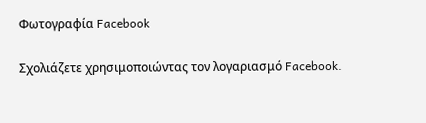Φωτογραφία Facebook

Σχολιάζετε χρησιμοποιώντας τον λογαριασμό Facebook.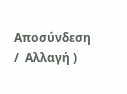Αποσύνδεση /  Αλλαγή )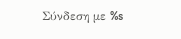Σύνδεση με %s